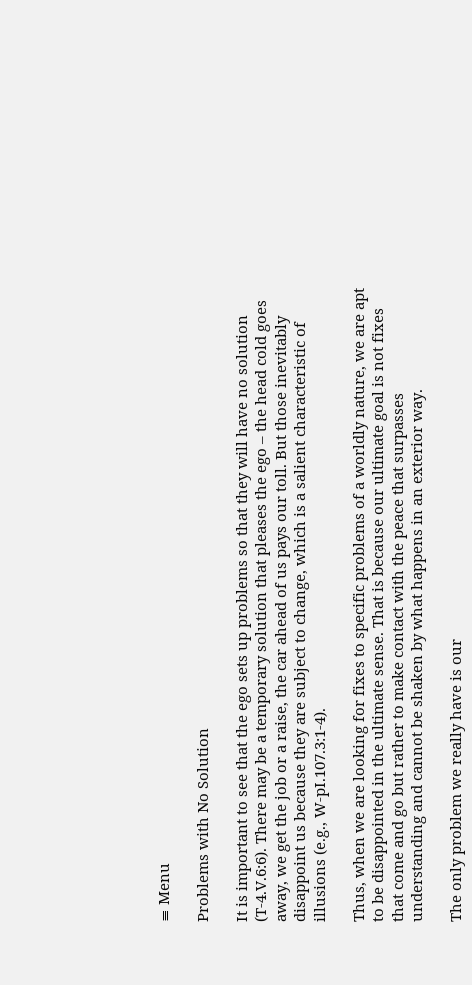≡ Menu

Problems with No Solution

It is important to see that the ego sets up problems so that they will have no solution (T-4.V.6:6). There may be a temporary solution that pleases the ego – the head cold goes away, we get the job or a raise, the car ahead of us pays our toll. But those inevitably disappoint us because they are subject to change, which is a salient characteristic of illusions (e.g., W-pI.107.3:1-4).

Thus, when we are looking for fixes to specific problems of a worldly nature, we are apt to be disappointed in the ultimate sense. That is because our ultimate goal is not fixes that come and go but rather to make contact with the peace that surpasses understanding and cannot be shaken by what happens in an exterior way.

The only problem we really have is our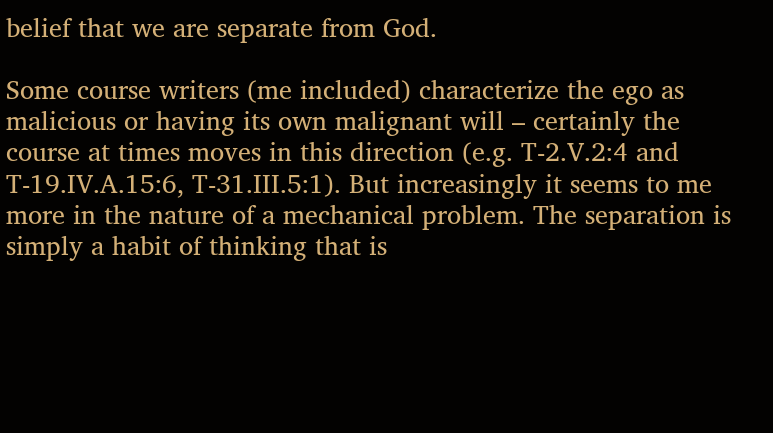belief that we are separate from God.

Some course writers (me included) characterize the ego as malicious or having its own malignant will – certainly the course at times moves in this direction (e.g. T-2.V.2:4 and T-19.IV.A.15:6, T-31.III.5:1). But increasingly it seems to me more in the nature of a mechanical problem. The separation is simply a habit of thinking that is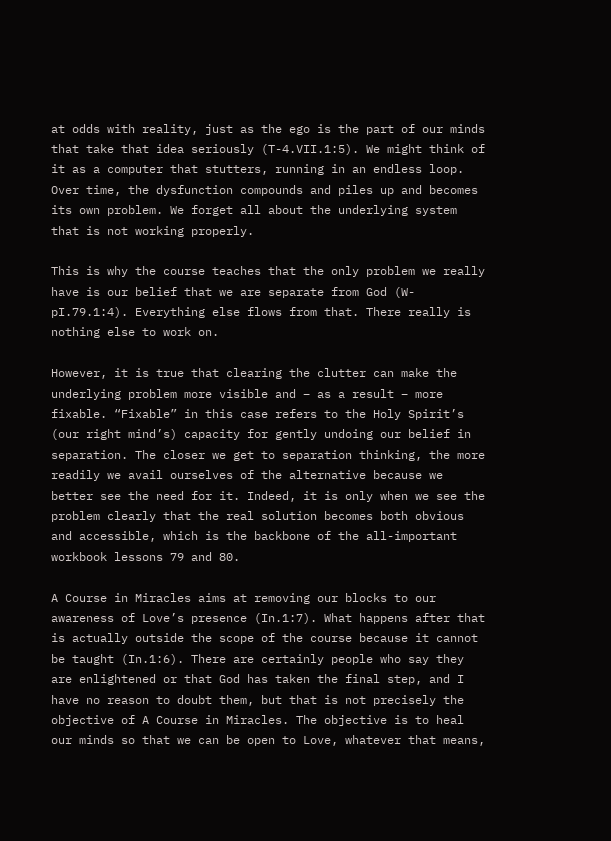at odds with reality, just as the ego is the part of our minds that take that idea seriously (T-4.VII.1:5). We might think of it as a computer that stutters, running in an endless loop. Over time, the dysfunction compounds and piles up and becomes its own problem. We forget all about the underlying system that is not working properly.

This is why the course teaches that the only problem we really have is our belief that we are separate from God (W-pI.79.1:4). Everything else flows from that. There really is nothing else to work on.

However, it is true that clearing the clutter can make the underlying problem more visible and – as a result – more fixable. “Fixable” in this case refers to the Holy Spirit’s (our right mind’s) capacity for gently undoing our belief in separation. The closer we get to separation thinking, the more readily we avail ourselves of the alternative because we better see the need for it. Indeed, it is only when we see the problem clearly that the real solution becomes both obvious and accessible, which is the backbone of the all-important workbook lessons 79 and 80.

A Course in Miracles aims at removing our blocks to our awareness of Love’s presence (In.1:7). What happens after that is actually outside the scope of the course because it cannot be taught (In.1:6). There are certainly people who say they are enlightened or that God has taken the final step, and I have no reason to doubt them, but that is not precisely the objective of A Course in Miracles. The objective is to heal our minds so that we can be open to Love, whatever that means,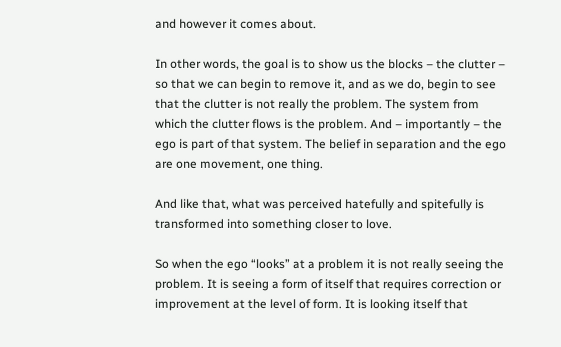and however it comes about.

In other words, the goal is to show us the blocks – the clutter – so that we can begin to remove it, and as we do, begin to see that the clutter is not really the problem. The system from which the clutter flows is the problem. And – importantly – the ego is part of that system. The belief in separation and the ego are one movement, one thing.

And like that, what was perceived hatefully and spitefully is transformed into something closer to love.

So when the ego “looks” at a problem it is not really seeing the problem. It is seeing a form of itself that requires correction or improvement at the level of form. It is looking itself that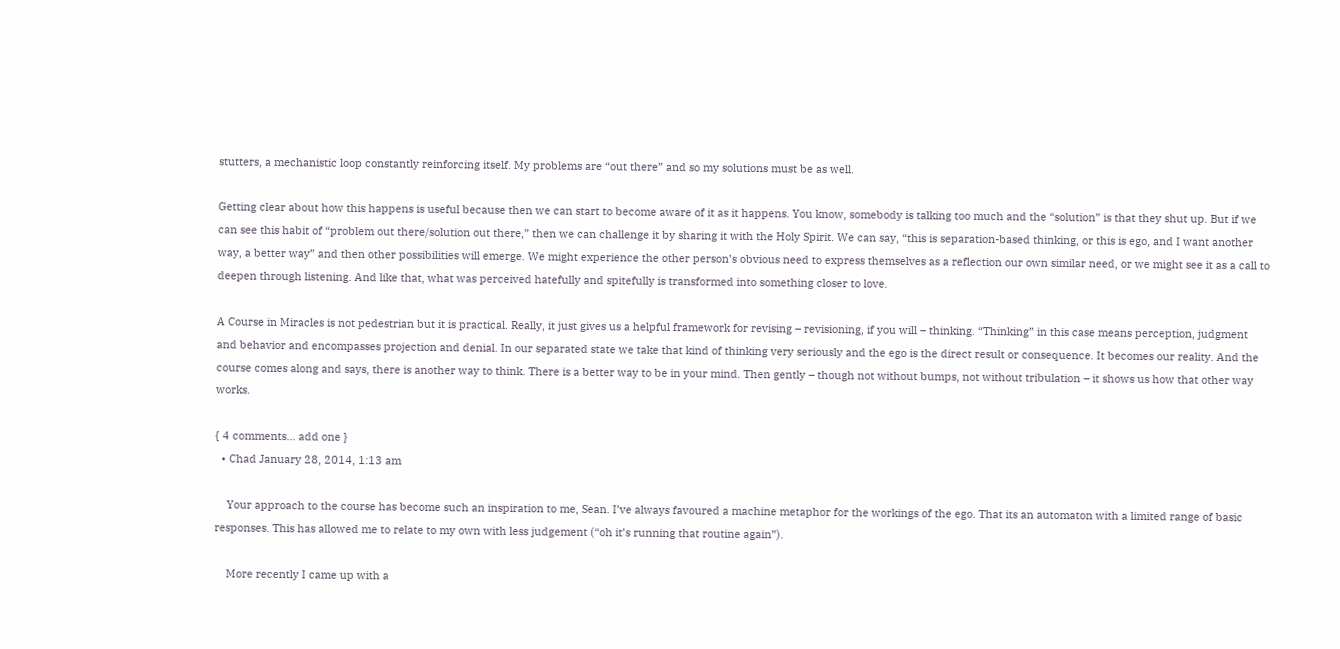stutters, a mechanistic loop constantly reinforcing itself. My problems are “out there” and so my solutions must be as well.

Getting clear about how this happens is useful because then we can start to become aware of it as it happens. You know, somebody is talking too much and the “solution” is that they shut up. But if we can see this habit of “problem out there/solution out there,” then we can challenge it by sharing it with the Holy Spirit. We can say, “this is separation-based thinking, or this is ego, and I want another way, a better way” and then other possibilities will emerge. We might experience the other person’s obvious need to express themselves as a reflection our own similar need, or we might see it as a call to deepen through listening. And like that, what was perceived hatefully and spitefully is transformed into something closer to love.

A Course in Miracles is not pedestrian but it is practical. Really, it just gives us a helpful framework for revising – revisioning, if you will – thinking. “Thinking” in this case means perception, judgment and behavior and encompasses projection and denial. In our separated state we take that kind of thinking very seriously and the ego is the direct result or consequence. It becomes our reality. And the course comes along and says, there is another way to think. There is a better way to be in your mind. Then gently – though not without bumps, not without tribulation – it shows us how that other way works.

{ 4 comments… add one }
  • Chad January 28, 2014, 1:13 am

    Your approach to the course has become such an inspiration to me, Sean. I’ve always favoured a machine metaphor for the workings of the ego. That its an automaton with a limited range of basic responses. This has allowed me to relate to my own with less judgement (“oh it’s running that routine again”).

    More recently I came up with a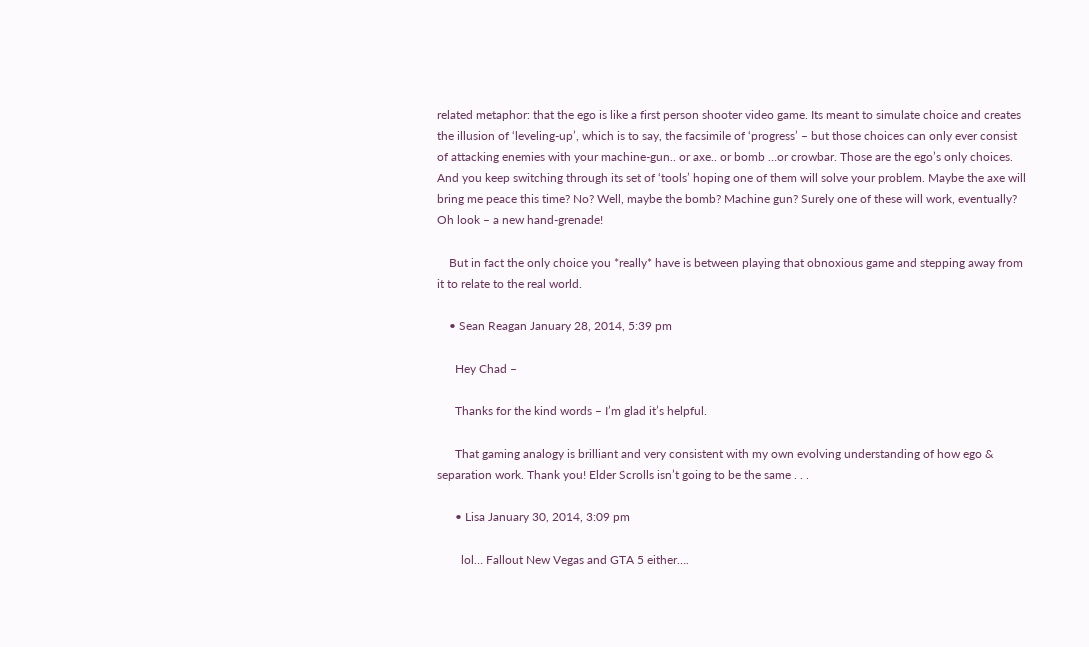related metaphor: that the ego is like a first person shooter video game. Its meant to simulate choice and creates the illusion of ‘leveling-up’, which is to say, the facsimile of ‘progress’ – but those choices can only ever consist of attacking enemies with your machine-gun.. or axe.. or bomb …or crowbar. Those are the ego’s only choices. And you keep switching through its set of ‘tools’ hoping one of them will solve your problem. Maybe the axe will bring me peace this time? No? Well, maybe the bomb? Machine gun? Surely one of these will work, eventually? Oh look – a new hand-grenade!

    But in fact the only choice you *really* have is between playing that obnoxious game and stepping away from it to relate to the real world.

    • Sean Reagan January 28, 2014, 5:39 pm

      Hey Chad –

      Thanks for the kind words – I’m glad it’s helpful.

      That gaming analogy is brilliant and very consistent with my own evolving understanding of how ego & separation work. Thank you! Elder Scrolls isn’t going to be the same . . .

      • Lisa January 30, 2014, 3:09 pm

        lol… Fallout New Vegas and GTA 5 either….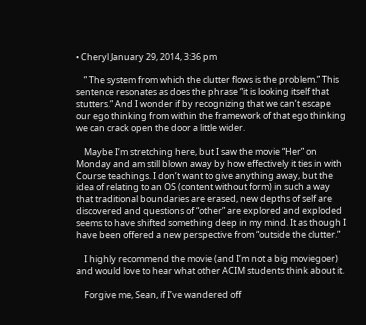• Cheryl January 29, 2014, 3:36 pm

    ” The system from which the clutter flows is the problem.” This sentence resonates as does the phrase “it is looking itself that stutters.” And I wonder if by recognizing that we can’t escape our ego thinking from within the framework of that ego thinking we can crack open the door a little wider.

    Maybe I’m stretching here, but I saw the movie “Her” on Monday and am still blown away by how effectively it ties in with Course teachings. I don’t want to give anything away, but the idea of relating to an OS (content without form) in such a way that traditional boundaries are erased, new depths of self are discovered and questions of “other” are explored and exploded seems to have shifted something deep in my mind. It as though I have been offered a new perspective from “outside the clutter.”

    I highly recommend the movie (and I’m not a big moviegoer) and would love to hear what other ACIM students think about it.

    Forgive me, Sean, if I’ve wandered off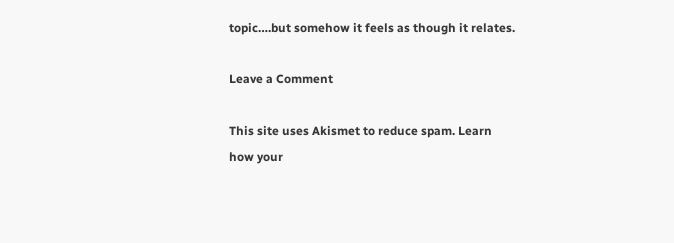topic….but somehow it feels as though it relates.

Leave a Comment

This site uses Akismet to reduce spam. Learn how your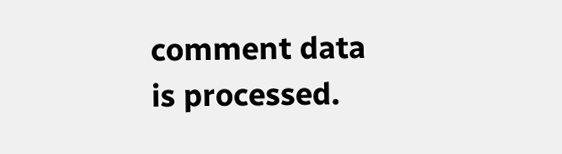comment data is processed.